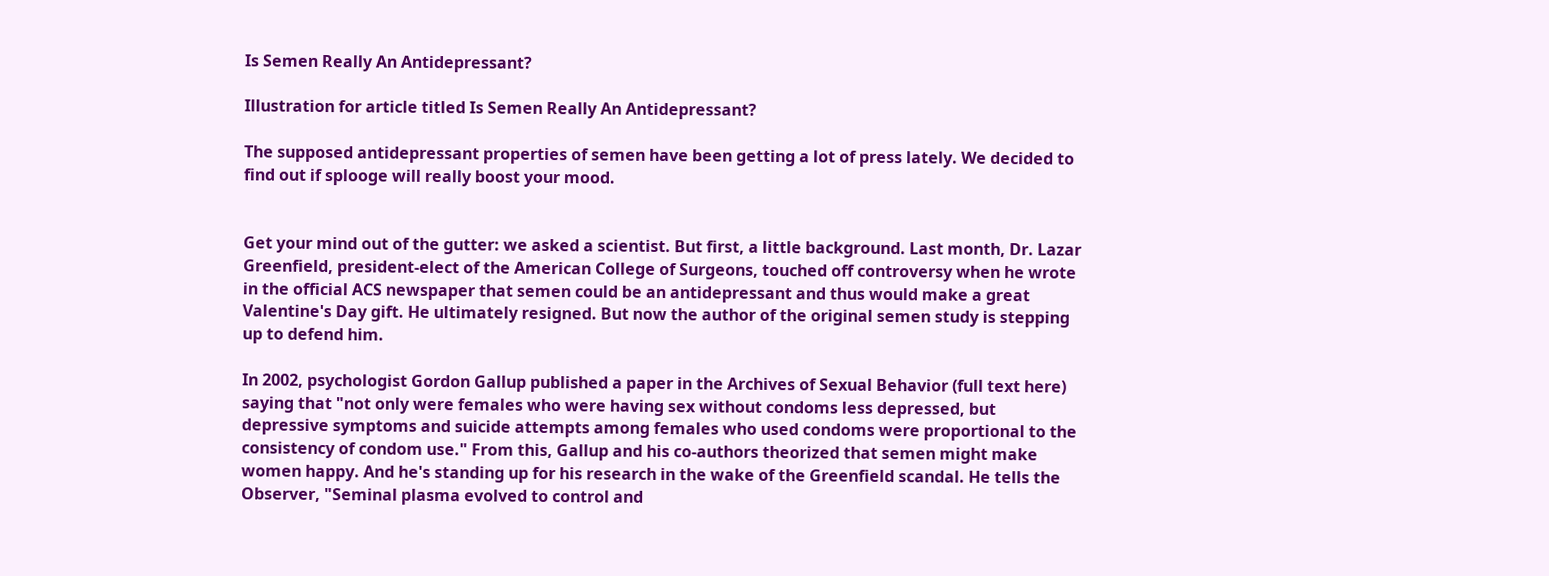Is Semen Really An Antidepressant?

Illustration for article titled Is Semen Really An Antidepressant?

The supposed antidepressant properties of semen have been getting a lot of press lately. We decided to find out if splooge will really boost your mood.


Get your mind out of the gutter: we asked a scientist. But first, a little background. Last month, Dr. Lazar Greenfield, president-elect of the American College of Surgeons, touched off controversy when he wrote in the official ACS newspaper that semen could be an antidepressant and thus would make a great Valentine's Day gift. He ultimately resigned. But now the author of the original semen study is stepping up to defend him.

In 2002, psychologist Gordon Gallup published a paper in the Archives of Sexual Behavior (full text here) saying that "not only were females who were having sex without condoms less depressed, but depressive symptoms and suicide attempts among females who used condoms were proportional to the consistency of condom use." From this, Gallup and his co-authors theorized that semen might make women happy. And he's standing up for his research in the wake of the Greenfield scandal. He tells the Observer, "Seminal plasma evolved to control and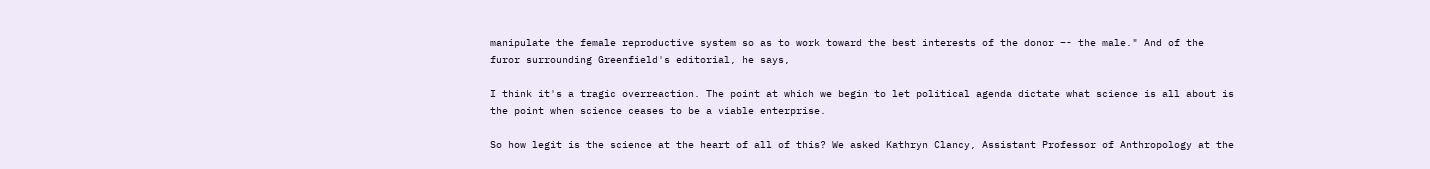manipulate the female reproductive system so as to work toward the best interests of the donor –- the male." And of the furor surrounding Greenfield's editorial, he says,

I think it's a tragic overreaction. The point at which we begin to let political agenda dictate what science is all about is the point when science ceases to be a viable enterprise.

So how legit is the science at the heart of all of this? We asked Kathryn Clancy, Assistant Professor of Anthropology at the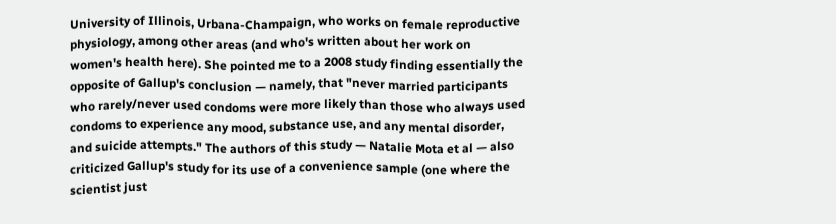University of Illinois, Urbana-Champaign, who works on female reproductive physiology, among other areas (and who's written about her work on women's health here). She pointed me to a 2008 study finding essentially the opposite of Gallup's conclusion — namely, that "never married participants who rarely/never used condoms were more likely than those who always used condoms to experience any mood, substance use, and any mental disorder, and suicide attempts." The authors of this study — Natalie Mota et al — also criticized Gallup's study for its use of a convenience sample (one where the scientist just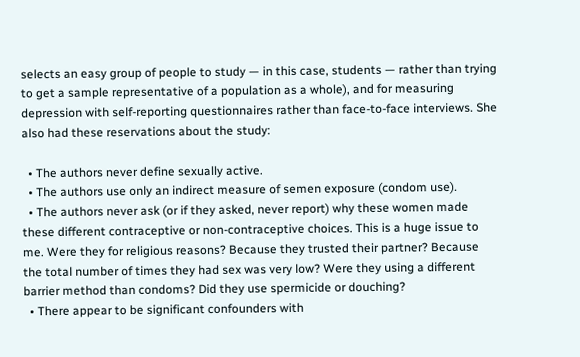selects an easy group of people to study — in this case, students — rather than trying to get a sample representative of a population as a whole), and for measuring depression with self-reporting questionnaires rather than face-to-face interviews. She also had these reservations about the study:

  • The authors never define sexually active.
  • The authors use only an indirect measure of semen exposure (condom use).
  • The authors never ask (or if they asked, never report) why these women made these different contraceptive or non-contraceptive choices. This is a huge issue to me. Were they for religious reasons? Because they trusted their partner? Because the total number of times they had sex was very low? Were they using a different barrier method than condoms? Did they use spermicide or douching?
  • There appear to be significant confounders with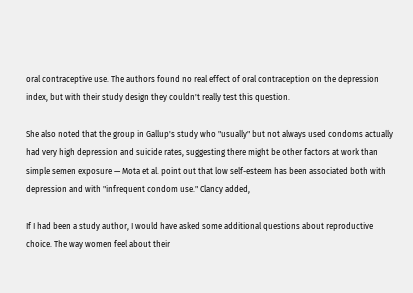oral contraceptive use. The authors found no real effect of oral contraception on the depression index, but with their study design they couldn't really test this question.

She also noted that the group in Gallup's study who "usually" but not always used condoms actually had very high depression and suicide rates, suggesting there might be other factors at work than simple semen exposure — Mota et al. point out that low self-esteem has been associated both with depression and with "infrequent condom use." Clancy added,

If I had been a study author, I would have asked some additional questions about reproductive choice. The way women feel about their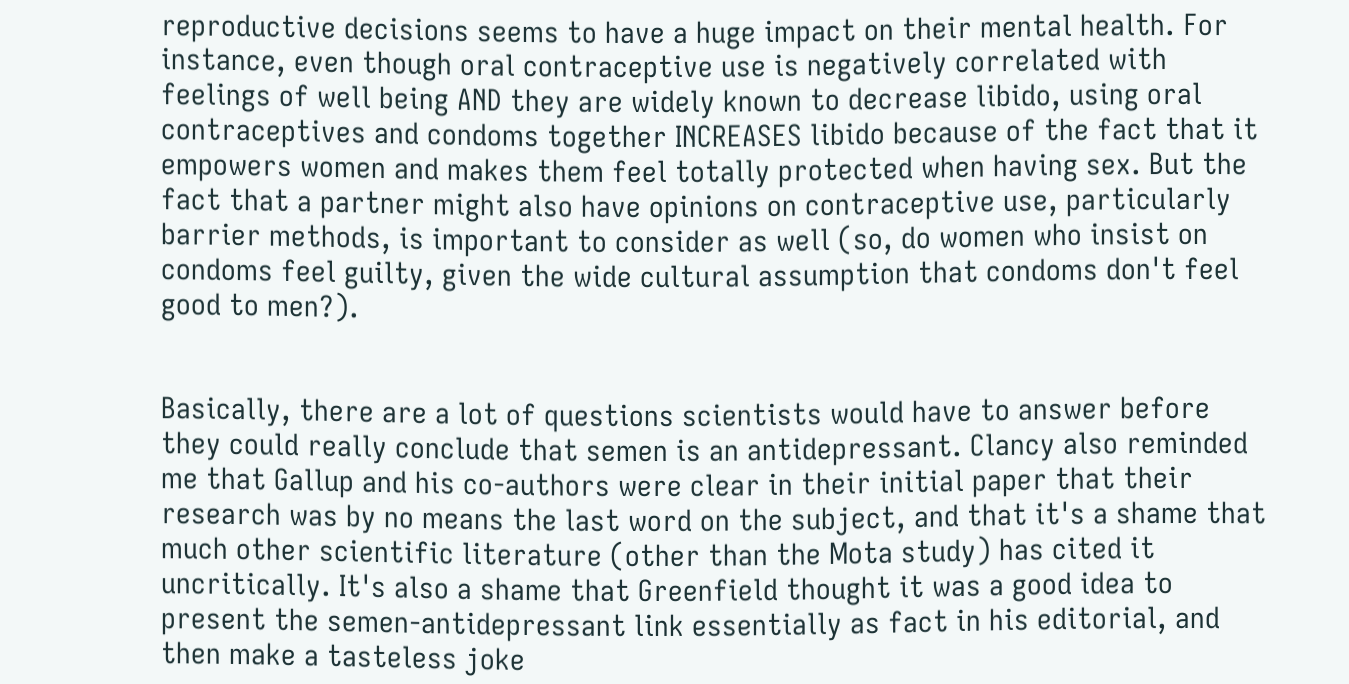reproductive decisions seems to have a huge impact on their mental health. For instance, even though oral contraceptive use is negatively correlated with feelings of well being AND they are widely known to decrease libido, using oral contraceptives and condoms together INCREASES libido because of the fact that it empowers women and makes them feel totally protected when having sex. But the fact that a partner might also have opinions on contraceptive use, particularly barrier methods, is important to consider as well (so, do women who insist on condoms feel guilty, given the wide cultural assumption that condoms don't feel good to men?).


Basically, there are a lot of questions scientists would have to answer before they could really conclude that semen is an antidepressant. Clancy also reminded me that Gallup and his co-authors were clear in their initial paper that their research was by no means the last word on the subject, and that it's a shame that much other scientific literature (other than the Mota study) has cited it uncritically. It's also a shame that Greenfield thought it was a good idea to present the semen-antidepressant link essentially as fact in his editorial, and then make a tasteless joke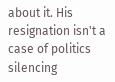about it. His resignation isn't a case of politics silencing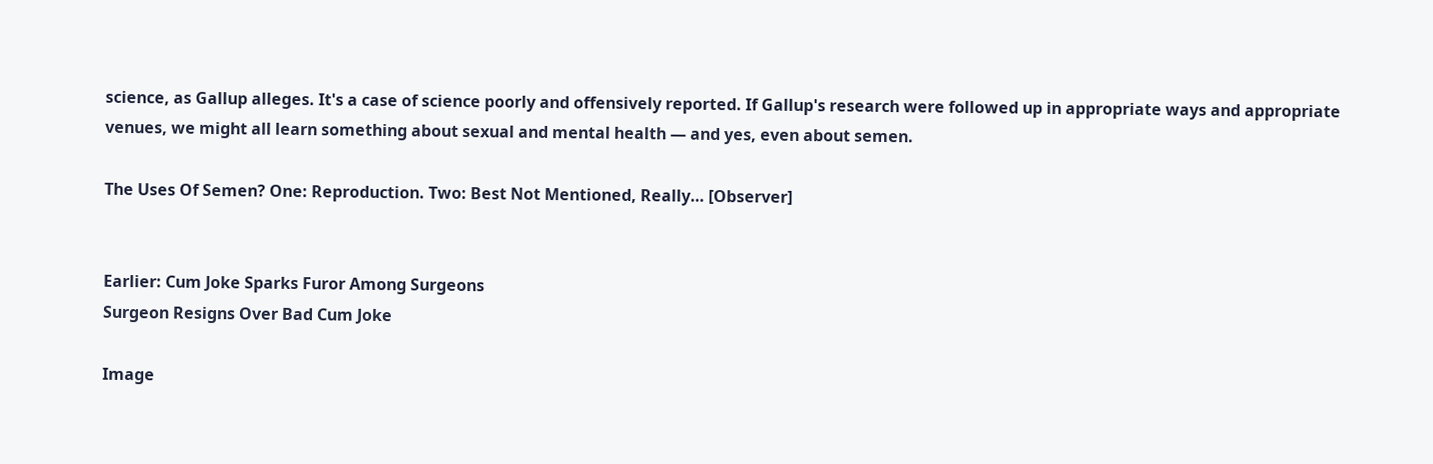science, as Gallup alleges. It's a case of science poorly and offensively reported. If Gallup's research were followed up in appropriate ways and appropriate venues, we might all learn something about sexual and mental health — and yes, even about semen.

The Uses Of Semen? One: Reproduction. Two: Best Not Mentioned, Really… [Observer]


Earlier: Cum Joke Sparks Furor Among Surgeons
Surgeon Resigns Over Bad Cum Joke

Image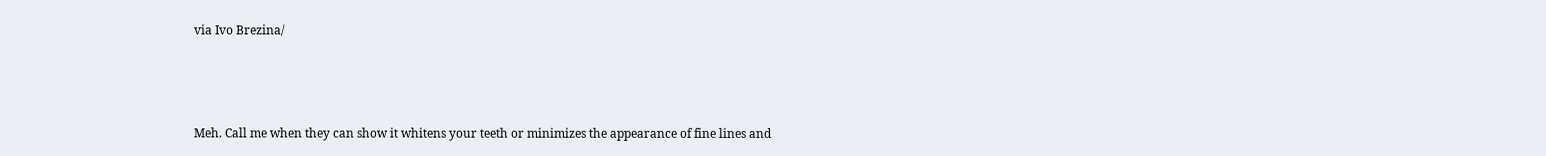via Ivo Brezina/



Meh. Call me when they can show it whitens your teeth or minimizes the appearance of fine lines and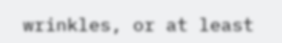wrinkles, or at least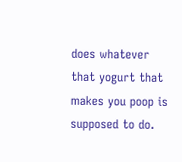does whatever that yogurt that makes you poop is supposed to do.